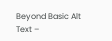Beyond Basic Alt Text –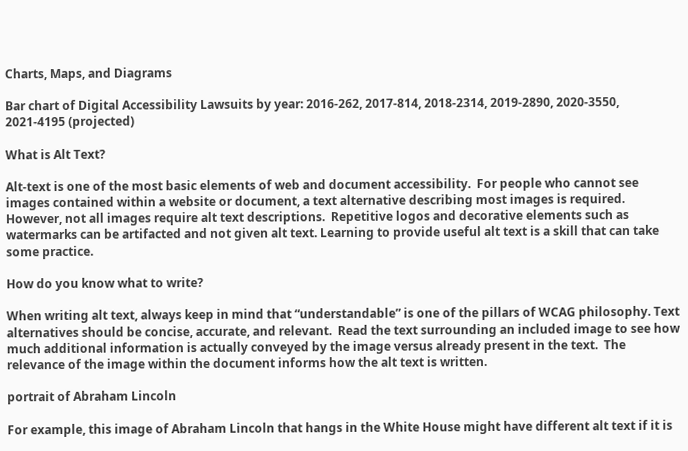Charts, Maps, and Diagrams

Bar chart of Digital Accessibility Lawsuits by year: 2016-262, 2017-814, 2018-2314, 2019-2890, 2020-3550, 2021-4195 (projected)

What is Alt Text?

Alt-text is one of the most basic elements of web and document accessibility.  For people who cannot see images contained within a website or document, a text alternative describing most images is required. However, not all images require alt text descriptions.  Repetitive logos and decorative elements such as watermarks can be artifacted and not given alt text. Learning to provide useful alt text is a skill that can take some practice.

How do you know what to write?

When writing alt text, always keep in mind that “understandable” is one of the pillars of WCAG philosophy. Text alternatives should be concise, accurate, and relevant.  Read the text surrounding an included image to see how much additional information is actually conveyed by the image versus already present in the text.  The relevance of the image within the document informs how the alt text is written.

portrait of Abraham Lincoln

For example, this image of Abraham Lincoln that hangs in the White House might have different alt text if it is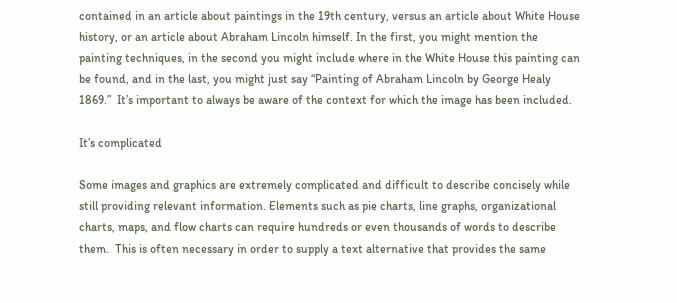contained in an article about paintings in the 19th century, versus an article about White House history, or an article about Abraham Lincoln himself. In the first, you might mention the painting techniques, in the second you might include where in the White House this painting can be found, and in the last, you might just say “Painting of Abraham Lincoln by George Healy 1869.”  It’s important to always be aware of the context for which the image has been included.

It’s complicated

Some images and graphics are extremely complicated and difficult to describe concisely while still providing relevant information. Elements such as pie charts, line graphs, organizational charts, maps, and flow charts can require hundreds or even thousands of words to describe them.  This is often necessary in order to supply a text alternative that provides the same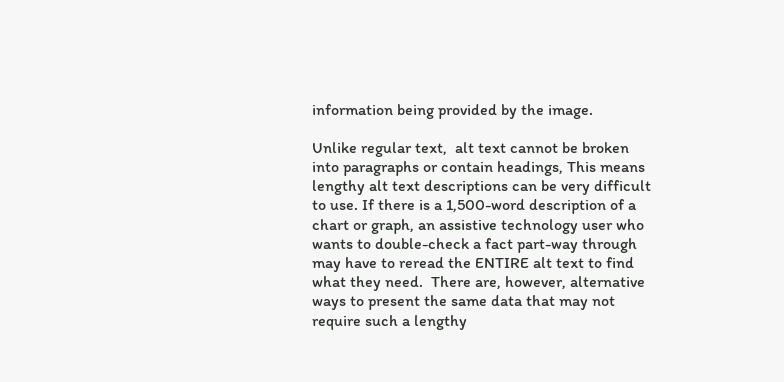information being provided by the image.

Unlike regular text,  alt text cannot be broken into paragraphs or contain headings, This means lengthy alt text descriptions can be very difficult to use. If there is a 1,500-word description of a chart or graph, an assistive technology user who wants to double-check a fact part-way through may have to reread the ENTIRE alt text to find what they need.  There are, however, alternative ways to present the same data that may not require such a lengthy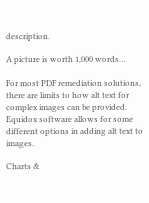description.

A picture is worth 1,000 words…

For most PDF remediation solutions, there are limits to how alt text for complex images can be provided.  Equidox software allows for some different options in adding alt text to images.

Charts &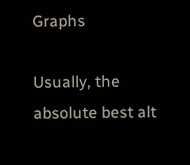Graphs

Usually, the absolute best alt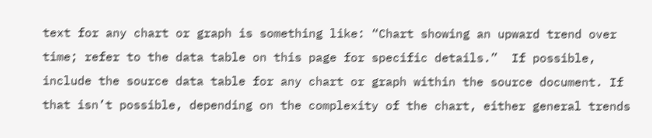text for any chart or graph is something like: “Chart showing an upward trend over time; refer to the data table on this page for specific details.”  If possible,  include the source data table for any chart or graph within the source document. If that isn’t possible, depending on the complexity of the chart, either general trends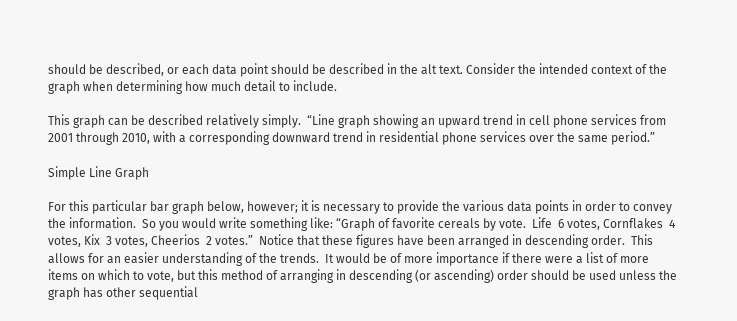should be described, or each data point should be described in the alt text. Consider the intended context of the graph when determining how much detail to include.

This graph can be described relatively simply.  “Line graph showing an upward trend in cell phone services from 2001 through 2010, with a corresponding downward trend in residential phone services over the same period.”

Simple Line Graph

For this particular bar graph below, however; it is necessary to provide the various data points in order to convey the information.  So you would write something like: “Graph of favorite cereals by vote.  Life  6 votes, Cornflakes  4 votes, Kix  3 votes, Cheerios  2 votes.”  Notice that these figures have been arranged in descending order.  This allows for an easier understanding of the trends.  It would be of more importance if there were a list of more items on which to vote, but this method of arranging in descending (or ascending) order should be used unless the graph has other sequential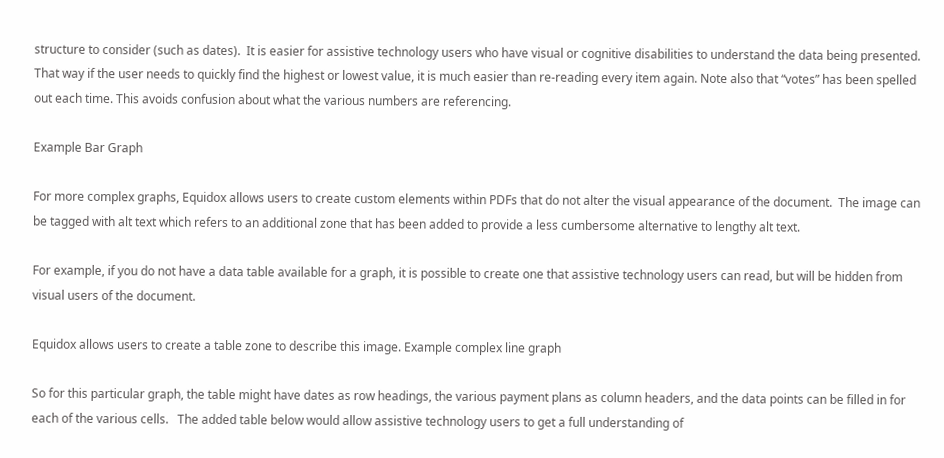structure to consider (such as dates).  It is easier for assistive technology users who have visual or cognitive disabilities to understand the data being presented. That way if the user needs to quickly find the highest or lowest value, it is much easier than re-reading every item again. Note also that “votes” has been spelled out each time. This avoids confusion about what the various numbers are referencing.

Example Bar Graph

For more complex graphs, Equidox allows users to create custom elements within PDFs that do not alter the visual appearance of the document.  The image can be tagged with alt text which refers to an additional zone that has been added to provide a less cumbersome alternative to lengthy alt text.

For example, if you do not have a data table available for a graph, it is possible to create one that assistive technology users can read, but will be hidden from visual users of the document.

Equidox allows users to create a table zone to describe this image. Example complex line graph

So for this particular graph, the table might have dates as row headings, the various payment plans as column headers, and the data points can be filled in for each of the various cells.   The added table below would allow assistive technology users to get a full understanding of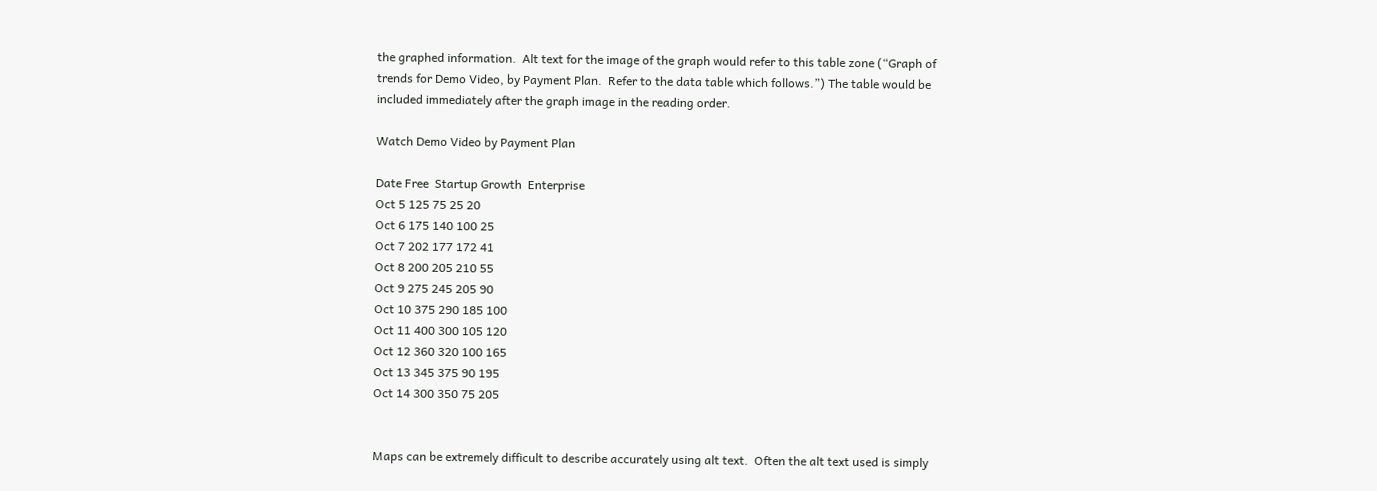the graphed information.  Alt text for the image of the graph would refer to this table zone (“Graph of trends for Demo Video, by Payment Plan.  Refer to the data table which follows.”) The table would be included immediately after the graph image in the reading order.

Watch Demo Video by Payment Plan

Date Free  Startup Growth  Enterprise
Oct 5 125 75 25 20
Oct 6 175 140 100 25
Oct 7 202 177 172 41
Oct 8 200 205 210 55
Oct 9 275 245 205 90
Oct 10 375 290 185 100
Oct 11 400 300 105 120
Oct 12 360 320 100 165
Oct 13 345 375 90 195
Oct 14 300 350 75 205


Maps can be extremely difficult to describe accurately using alt text.  Often the alt text used is simply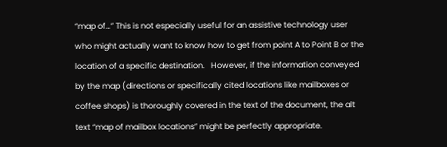“map of…” This is not especially useful for an assistive technology user who might actually want to know how to get from point A to Point B or the location of a specific destination.   However, if the information conveyed by the map (directions or specifically cited locations like mailboxes or coffee shops) is thoroughly covered in the text of the document, the alt text “map of mailbox locations” might be perfectly appropriate.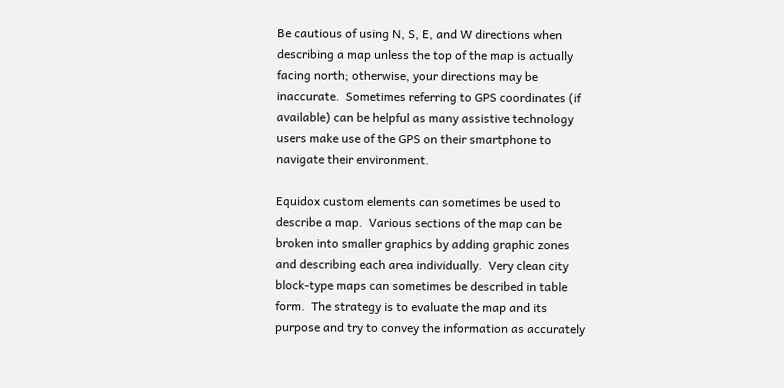Be cautious of using N, S, E, and W directions when describing a map unless the top of the map is actually facing north; otherwise, your directions may be inaccurate.  Sometimes referring to GPS coordinates (if available) can be helpful as many assistive technology users make use of the GPS on their smartphone to navigate their environment.

Equidox custom elements can sometimes be used to describe a map.  Various sections of the map can be broken into smaller graphics by adding graphic zones and describing each area individually.  Very clean city block-type maps can sometimes be described in table form.  The strategy is to evaluate the map and its purpose and try to convey the information as accurately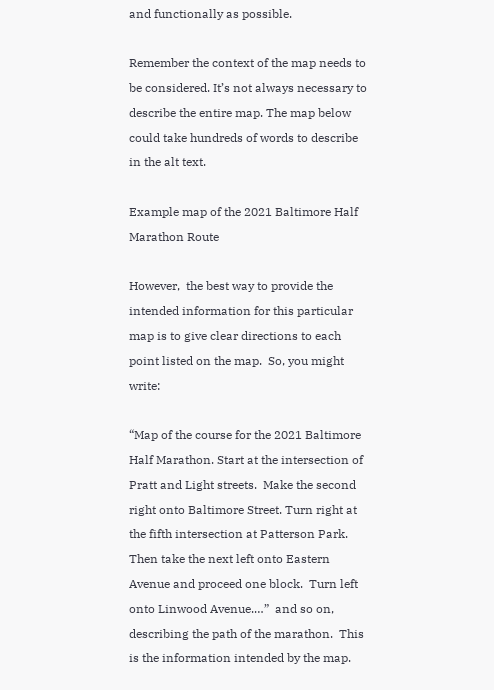and functionally as possible.

Remember the context of the map needs to be considered. It’s not always necessary to describe the entire map. The map below could take hundreds of words to describe in the alt text.

Example map of the 2021 Baltimore Half Marathon Route

However,  the best way to provide the intended information for this particular map is to give clear directions to each point listed on the map.  So, you might write:

“Map of the course for the 2021 Baltimore Half Marathon. Start at the intersection of Pratt and Light streets.  Make the second right onto Baltimore Street. Turn right at the fifth intersection at Patterson Park.  Then take the next left onto Eastern Avenue and proceed one block.  Turn left onto Linwood Avenue.…”  and so on, describing the path of the marathon.  This is the information intended by the map.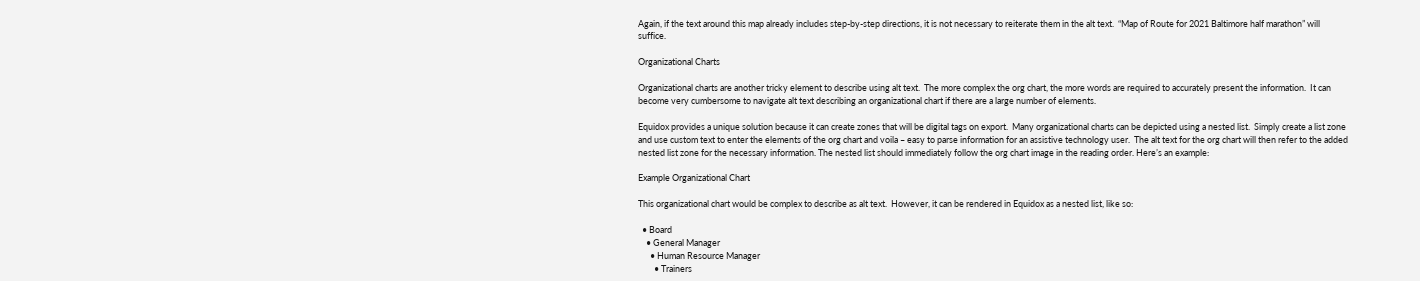Again, if the text around this map already includes step-by-step directions, it is not necessary to reiterate them in the alt text.  “Map of Route for 2021 Baltimore half marathon” will suffice.

Organizational Charts

Organizational charts are another tricky element to describe using alt text.  The more complex the org chart, the more words are required to accurately present the information.  It can become very cumbersome to navigate alt text describing an organizational chart if there are a large number of elements.

Equidox provides a unique solution because it can create zones that will be digital tags on export.  Many organizational charts can be depicted using a nested list.  Simply create a list zone and use custom text to enter the elements of the org chart and voila – easy to parse information for an assistive technology user.  The alt text for the org chart will then refer to the added nested list zone for the necessary information. The nested list should immediately follow the org chart image in the reading order. Here’s an example:

Example Organizational Chart

This organizational chart would be complex to describe as alt text.  However, it can be rendered in Equidox as a nested list, like so:

  • Board
    • General Manager
      • Human Resource Manager
        • Trainers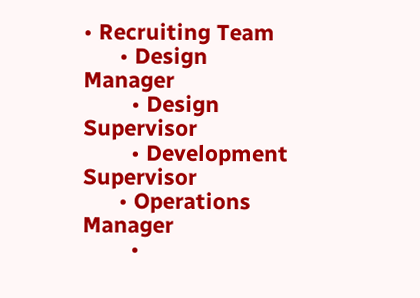• Recruiting Team
      • Design Manager
        • Design Supervisor
        • Development Supervisor
      • Operations Manager
        •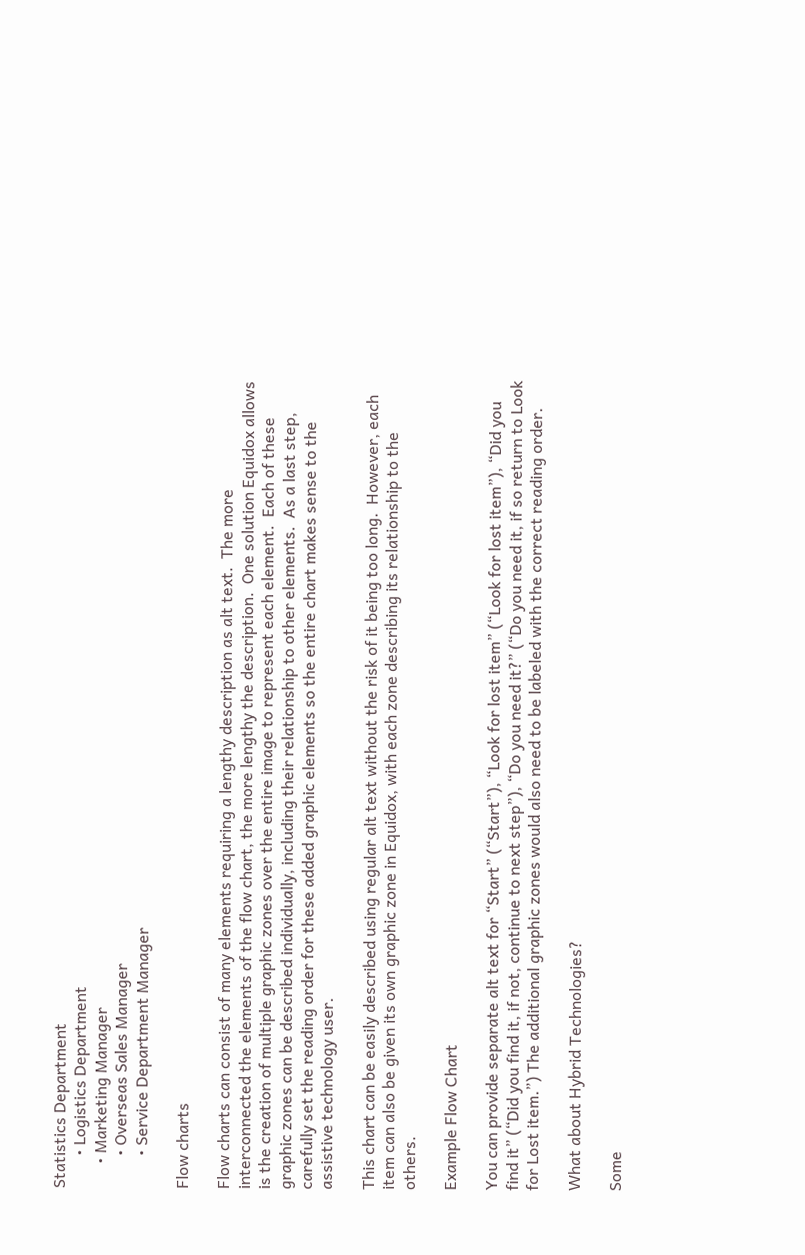Statistics Department
        • Logistics Department
      • Marketing Manager
        • Overseas Sales Manager
        • Service Department Manager

Flow charts

Flow charts can consist of many elements requiring a lengthy description as alt text.  The more interconnected the elements of the flow chart, the more lengthy the description.  One solution Equidox allows is the creation of multiple graphic zones over the entire image to represent each element.  Each of these graphic zones can be described individually, including their relationship to other elements.  As a last step, carefully set the reading order for these added graphic elements so the entire chart makes sense to the assistive technology user.

This chart can be easily described using regular alt text without the risk of it being too long.  However, each item can also be given its own graphic zone in Equidox, with each zone describing its relationship to the others.

Example Flow Chart

You can provide separate alt text for “Start” (“Start”), “Look for lost item” (“Look for lost item”), “Did you find it” (“Did you find it, if not, continue to next step”), “Do you need it?” (“Do you need it, if so return to Look for Lost item.”) The additional graphic zones would also need to be labeled with the correct reading order.

What about Hybrid Technologies?

Some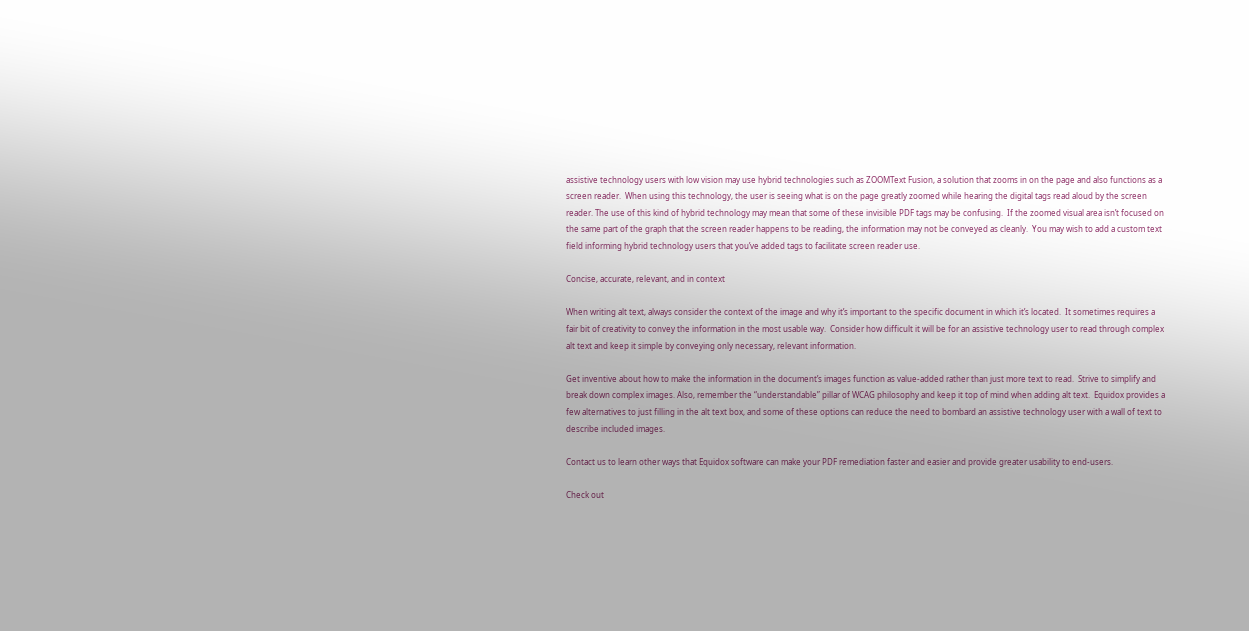assistive technology users with low vision may use hybrid technologies such as ZOOMText Fusion, a solution that zooms in on the page and also functions as a screen reader.  When using this technology, the user is seeing what is on the page greatly zoomed while hearing the digital tags read aloud by the screen reader. The use of this kind of hybrid technology may mean that some of these invisible PDF tags may be confusing.  If the zoomed visual area isn’t focused on the same part of the graph that the screen reader happens to be reading, the information may not be conveyed as cleanly.  You may wish to add a custom text field informing hybrid technology users that you’ve added tags to facilitate screen reader use.

Concise, accurate, relevant, and in context

When writing alt text, always consider the context of the image and why it’s important to the specific document in which it’s located.  It sometimes requires a fair bit of creativity to convey the information in the most usable way.  Consider how difficult it will be for an assistive technology user to read through complex alt text and keep it simple by conveying only necessary, relevant information.

Get inventive about how to make the information in the document’s images function as value-added rather than just more text to read.  Strive to simplify and break down complex images. Also, remember the “understandable” pillar of WCAG philosophy and keep it top of mind when adding alt text.  Equidox provides a few alternatives to just filling in the alt text box, and some of these options can reduce the need to bombard an assistive technology user with a wall of text to describe included images.

Contact us to learn other ways that Equidox software can make your PDF remediation faster and easier and provide greater usability to end-users.

Check out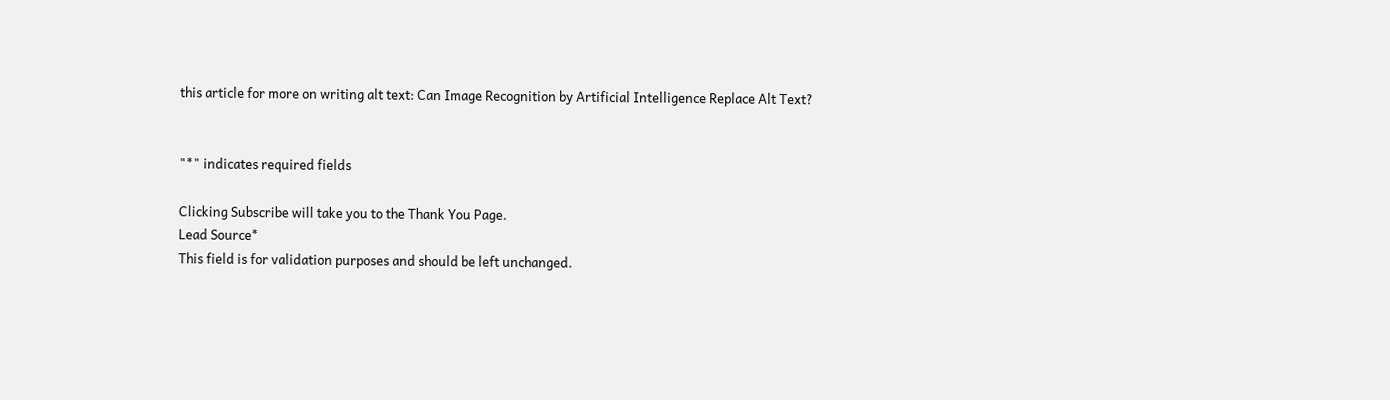this article for more on writing alt text: Can Image Recognition by Artificial Intelligence Replace Alt Text?


"*" indicates required fields

Clicking Subscribe will take you to the Thank You Page.
Lead Source*
This field is for validation purposes and should be left unchanged.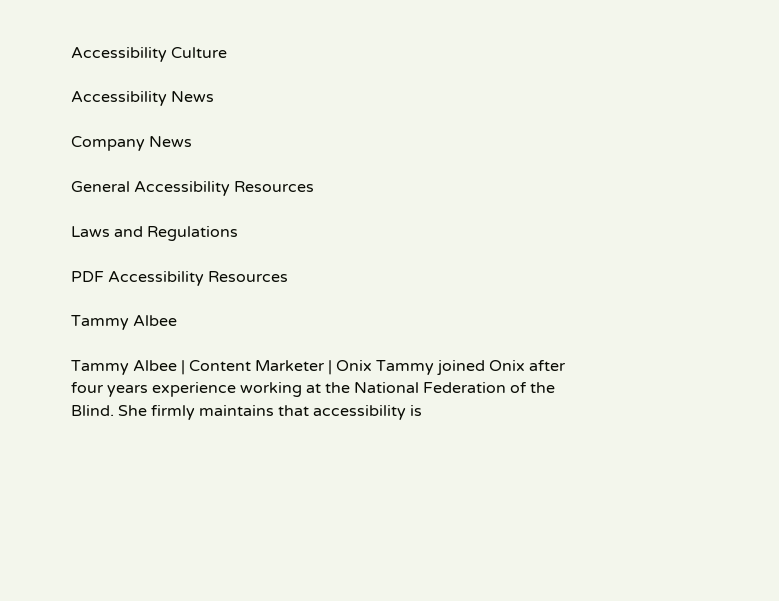Accessibility Culture

Accessibility News

Company News

General Accessibility Resources

Laws and Regulations

PDF Accessibility Resources

Tammy Albee

Tammy Albee | Content Marketer | Onix Tammy joined Onix after four years experience working at the National Federation of the Blind. She firmly maintains that accessibility is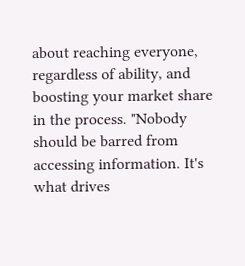about reaching everyone, regardless of ability, and boosting your market share in the process. "Nobody should be barred from accessing information. It's what drives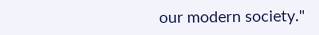our modern society."